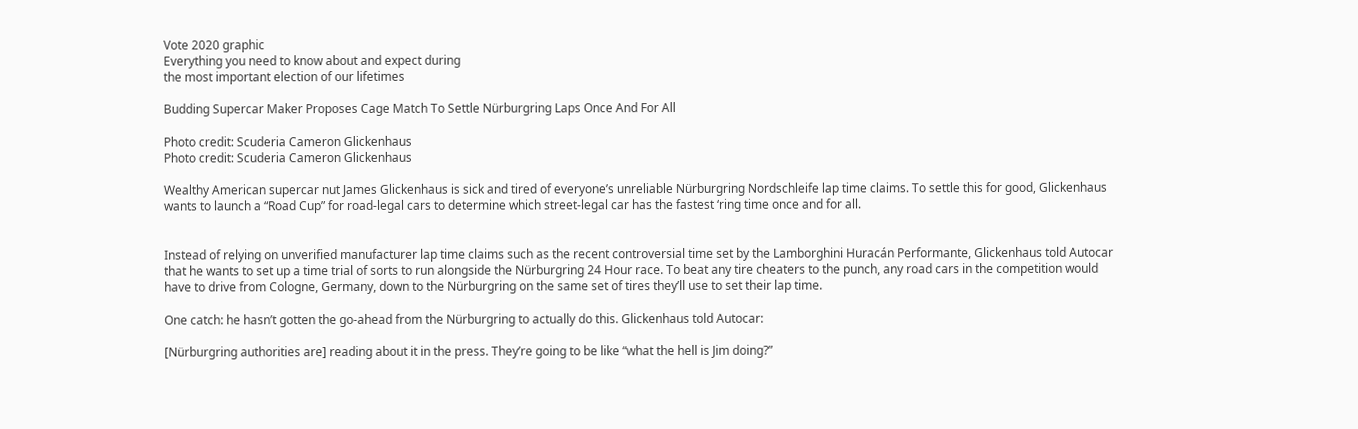Vote 2020 graphic
Everything you need to know about and expect during
the most important election of our lifetimes

Budding Supercar Maker Proposes Cage Match To Settle Nürburgring Laps Once And For All

Photo credit: Scuderia Cameron Glickenhaus
Photo credit: Scuderia Cameron Glickenhaus

Wealthy American supercar nut James Glickenhaus is sick and tired of everyone’s unreliable Nürburgring Nordschleife lap time claims. To settle this for good, Glickenhaus wants to launch a “Road Cup” for road-legal cars to determine which street-legal car has the fastest ‘ring time once and for all.


Instead of relying on unverified manufacturer lap time claims such as the recent controversial time set by the Lamborghini Huracán Performante, Glickenhaus told Autocar that he wants to set up a time trial of sorts to run alongside the Nürburgring 24 Hour race. To beat any tire cheaters to the punch, any road cars in the competition would have to drive from Cologne, Germany, down to the Nürburgring on the same set of tires they’ll use to set their lap time.

One catch: he hasn’t gotten the go-ahead from the Nürburgring to actually do this. Glickenhaus told Autocar:

[Nürburgring authorities are] reading about it in the press. They’re going to be like “what the hell is Jim doing?”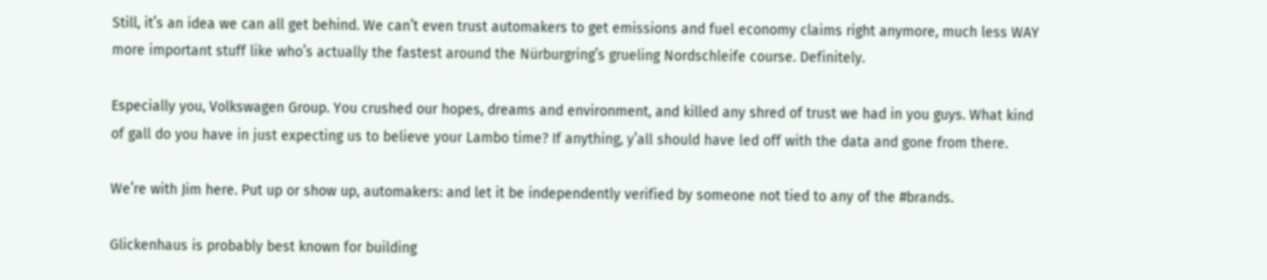Still, it’s an idea we can all get behind. We can’t even trust automakers to get emissions and fuel economy claims right anymore, much less WAY more important stuff like who’s actually the fastest around the Nürburgring’s grueling Nordschleife course. Definitely.

Especially you, Volkswagen Group. You crushed our hopes, dreams and environment, and killed any shred of trust we had in you guys. What kind of gall do you have in just expecting us to believe your Lambo time? If anything, y’all should have led off with the data and gone from there.

We’re with Jim here. Put up or show up, automakers: and let it be independently verified by someone not tied to any of the #brands.

Glickenhaus is probably best known for building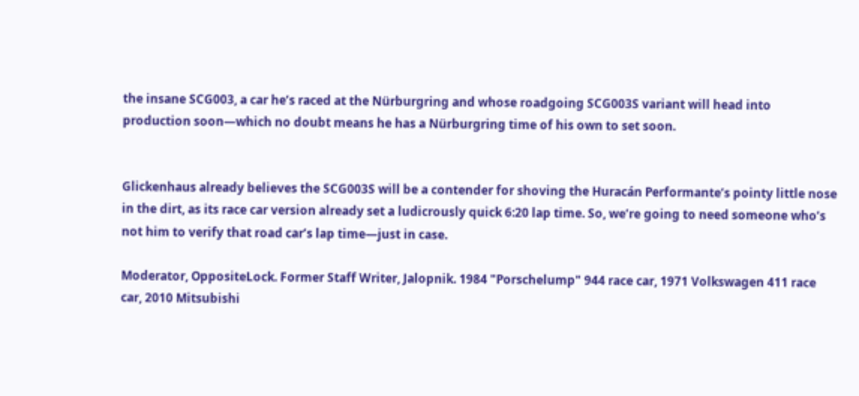the insane SCG003, a car he’s raced at the Nürburgring and whose roadgoing SCG003S variant will head into production soon—which no doubt means he has a Nürburgring time of his own to set soon.


Glickenhaus already believes the SCG003S will be a contender for shoving the Huracán Performante’s pointy little nose in the dirt, as its race car version already set a ludicrously quick 6:20 lap time. So, we’re going to need someone who’s not him to verify that road car’s lap time—just in case.

Moderator, OppositeLock. Former Staff Writer, Jalopnik. 1984 "Porschelump" 944 race car, 1971 Volkswagen 411 race car, 2010 Mitsubishi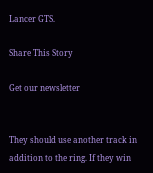Lancer GTS.

Share This Story

Get our newsletter


They should use another track in addition to the ring. If they win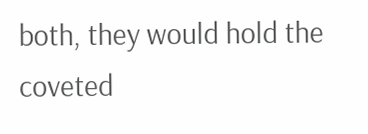both, they would hold the coveted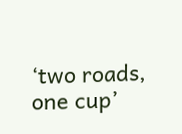‘two roads, one cup’